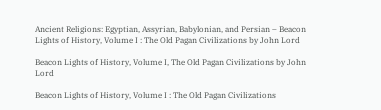Ancient Religions: Egyptian, Assyrian, Babylonian, and Persian – Beacon Lights of History, Volume I : The Old Pagan Civilizations by John Lord

Beacon Lights of History, Volume I, The Old Pagan Civilizations by John Lord

Beacon Lights of History, Volume I : The Old Pagan Civilizations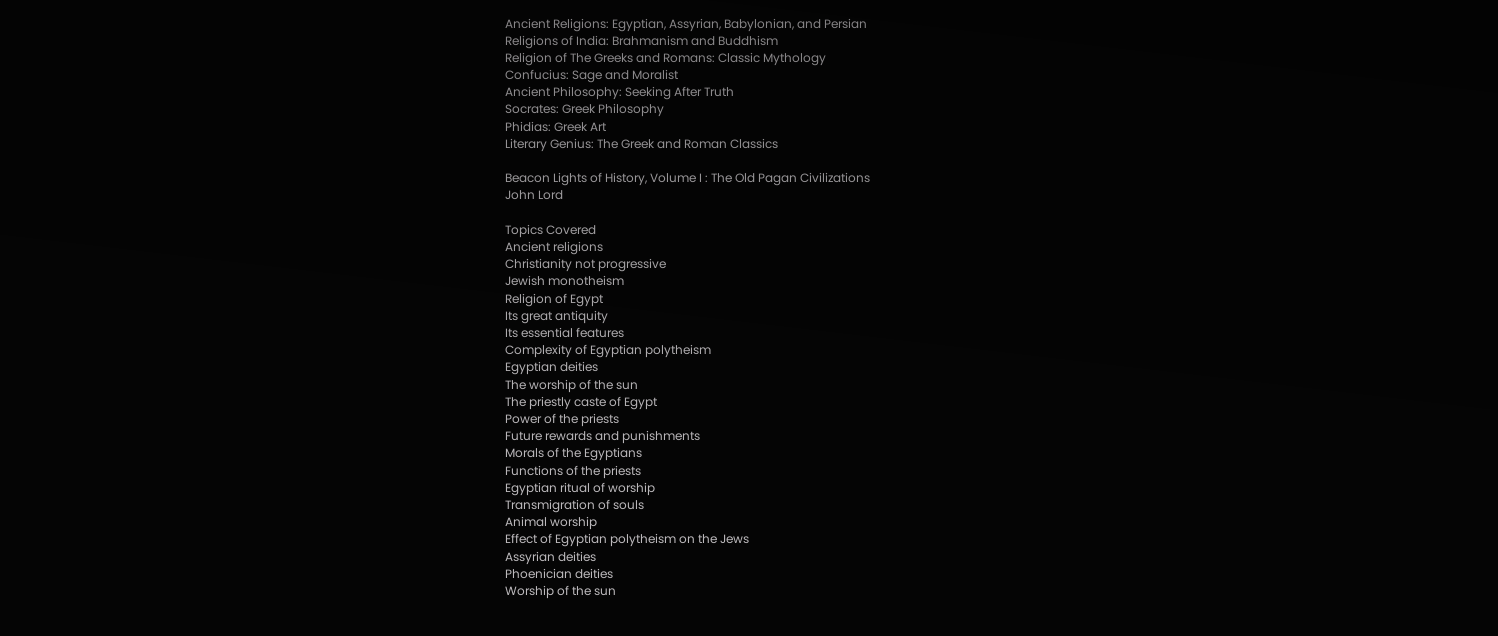Ancient Religions: Egyptian, Assyrian, Babylonian, and Persian
Religions of India: Brahmanism and Buddhism
Religion of The Greeks and Romans: Classic Mythology
Confucius: Sage and Moralist
Ancient Philosophy: Seeking After Truth
Socrates: Greek Philosophy
Phidias: Greek Art
Literary Genius: The Greek and Roman Classics

Beacon Lights of History, Volume I : The Old Pagan Civilizations
John Lord

Topics Covered
Ancient religions
Christianity not progressive
Jewish monotheism
Religion of Egypt
Its great antiquity
Its essential features
Complexity of Egyptian polytheism
Egyptian deities
The worship of the sun
The priestly caste of Egypt
Power of the priests
Future rewards and punishments
Morals of the Egyptians
Functions of the priests
Egyptian ritual of worship
Transmigration of souls
Animal worship
Effect of Egyptian polytheism on the Jews
Assyrian deities
Phoenician deities
Worship of the sun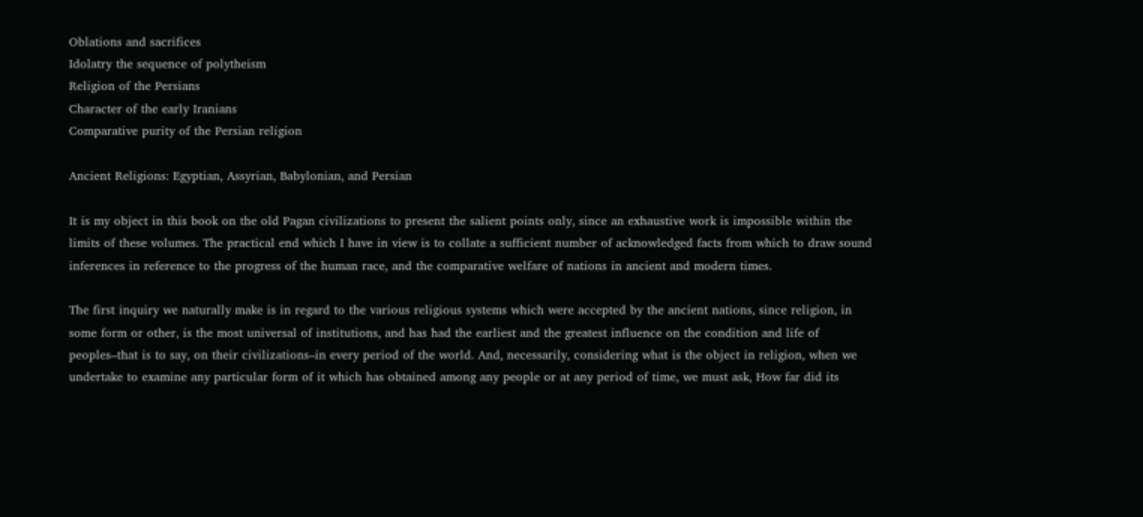Oblations and sacrifices
Idolatry the sequence of polytheism
Religion of the Persians
Character of the early Iranians
Comparative purity of the Persian religion

Ancient Religions: Egyptian, Assyrian, Babylonian, and Persian

It is my object in this book on the old Pagan civilizations to present the salient points only, since an exhaustive work is impossible within the limits of these volumes. The practical end which I have in view is to collate a sufficient number of acknowledged facts from which to draw sound inferences in reference to the progress of the human race, and the comparative welfare of nations in ancient and modern times.

The first inquiry we naturally make is in regard to the various religious systems which were accepted by the ancient nations, since religion, in some form or other, is the most universal of institutions, and has had the earliest and the greatest influence on the condition and life of peoples–that is to say, on their civilizations–in every period of the world. And, necessarily, considering what is the object in religion, when we undertake to examine any particular form of it which has obtained among any people or at any period of time, we must ask, How far did its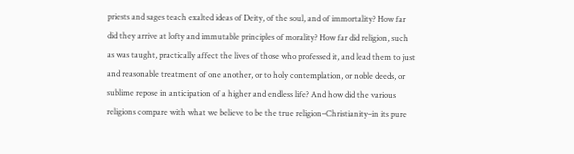priests and sages teach exalted ideas of Deity, of the soul, and of immortality? How far did they arrive at lofty and immutable principles of morality? How far did religion, such as was taught, practically affect the lives of those who professed it, and lead them to just and reasonable treatment of one another, or to holy contemplation, or noble deeds, or sublime repose in anticipation of a higher and endless life? And how did the various religions compare with what we believe to be the true religion–Christianity–in its pure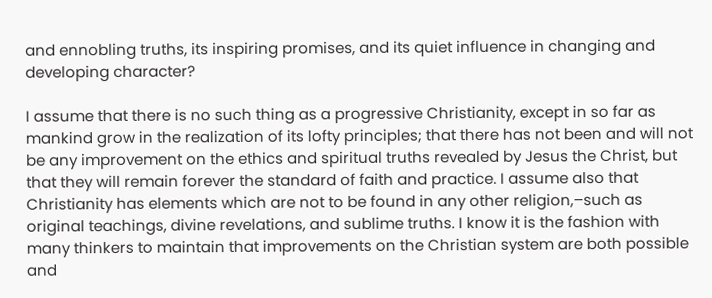and ennobling truths, its inspiring promises, and its quiet influence in changing and developing character?

I assume that there is no such thing as a progressive Christianity, except in so far as mankind grow in the realization of its lofty principles; that there has not been and will not be any improvement on the ethics and spiritual truths revealed by Jesus the Christ, but that they will remain forever the standard of faith and practice. I assume also that Christianity has elements which are not to be found in any other religion,–such as original teachings, divine revelations, and sublime truths. I know it is the fashion with many thinkers to maintain that improvements on the Christian system are both possible and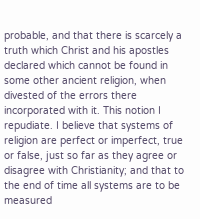probable, and that there is scarcely a truth which Christ and his apostles declared which cannot be found in some other ancient religion, when divested of the errors there incorporated with it. This notion I repudiate. I believe that systems of religion are perfect or imperfect, true or false, just so far as they agree or disagree with Christianity; and that to the end of time all systems are to be measured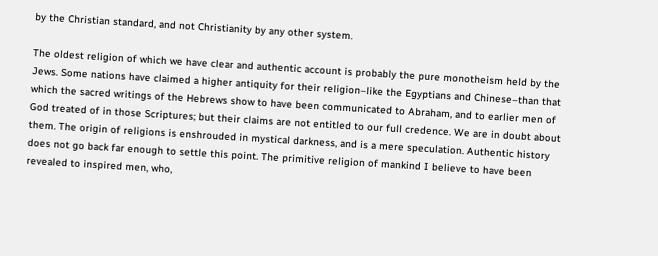by the Christian standard, and not Christianity by any other system.

The oldest religion of which we have clear and authentic account is probably the pure monotheism held by the Jews. Some nations have claimed a higher antiquity for their religion–like the Egyptians and Chinese–than that which the sacred writings of the Hebrews show to have been communicated to Abraham, and to earlier men of God treated of in those Scriptures; but their claims are not entitled to our full credence. We are in doubt about them. The origin of religions is enshrouded in mystical darkness, and is a mere speculation. Authentic history does not go back far enough to settle this point. The primitive religion of mankind I believe to have been revealed to inspired men, who,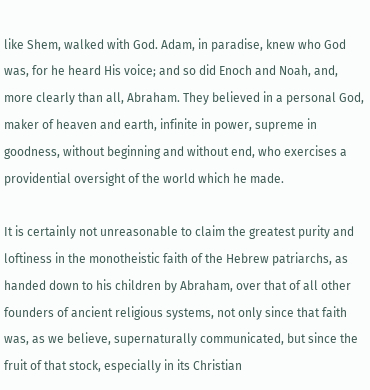like Shem, walked with God. Adam, in paradise, knew who God was, for he heard His voice; and so did Enoch and Noah, and, more clearly than all, Abraham. They believed in a personal God, maker of heaven and earth, infinite in power, supreme in goodness, without beginning and without end, who exercises a providential oversight of the world which he made.

It is certainly not unreasonable to claim the greatest purity and loftiness in the monotheistic faith of the Hebrew patriarchs, as handed down to his children by Abraham, over that of all other founders of ancient religious systems, not only since that faith was, as we believe, supernaturally communicated, but since the fruit of that stock, especially in its Christian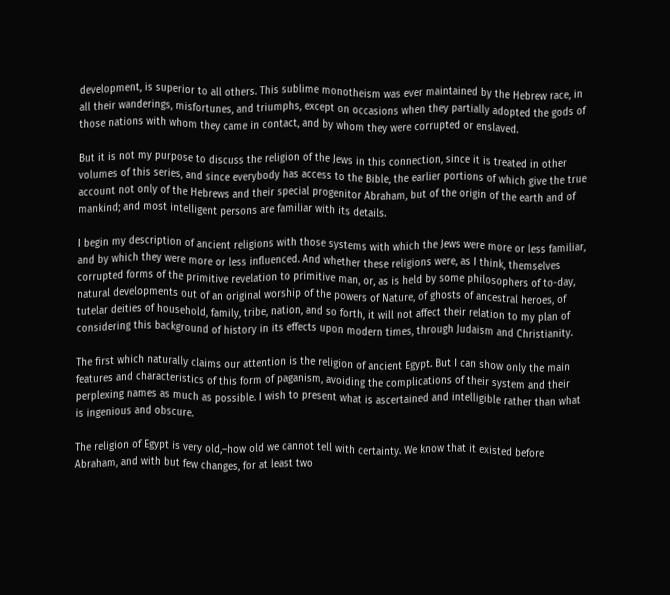development, is superior to all others. This sublime monotheism was ever maintained by the Hebrew race, in all their wanderings, misfortunes, and triumphs, except on occasions when they partially adopted the gods of those nations with whom they came in contact, and by whom they were corrupted or enslaved.

But it is not my purpose to discuss the religion of the Jews in this connection, since it is treated in other volumes of this series, and since everybody has access to the Bible, the earlier portions of which give the true account not only of the Hebrews and their special progenitor Abraham, but of the origin of the earth and of mankind; and most intelligent persons are familiar with its details.

I begin my description of ancient religions with those systems with which the Jews were more or less familiar, and by which they were more or less influenced. And whether these religions were, as I think, themselves corrupted forms of the primitive revelation to primitive man, or, as is held by some philosophers of to-day, natural developments out of an original worship of the powers of Nature, of ghosts of ancestral heroes, of tutelar deities of household, family, tribe, nation, and so forth, it will not affect their relation to my plan of considering this background of history in its effects upon modern times, through Judaism and Christianity.

The first which naturally claims our attention is the religion of ancient Egypt. But I can show only the main features and characteristics of this form of paganism, avoiding the complications of their system and their perplexing names as much as possible. I wish to present what is ascertained and intelligible rather than what is ingenious and obscure.

The religion of Egypt is very old,–how old we cannot tell with certainty. We know that it existed before Abraham, and with but few changes, for at least two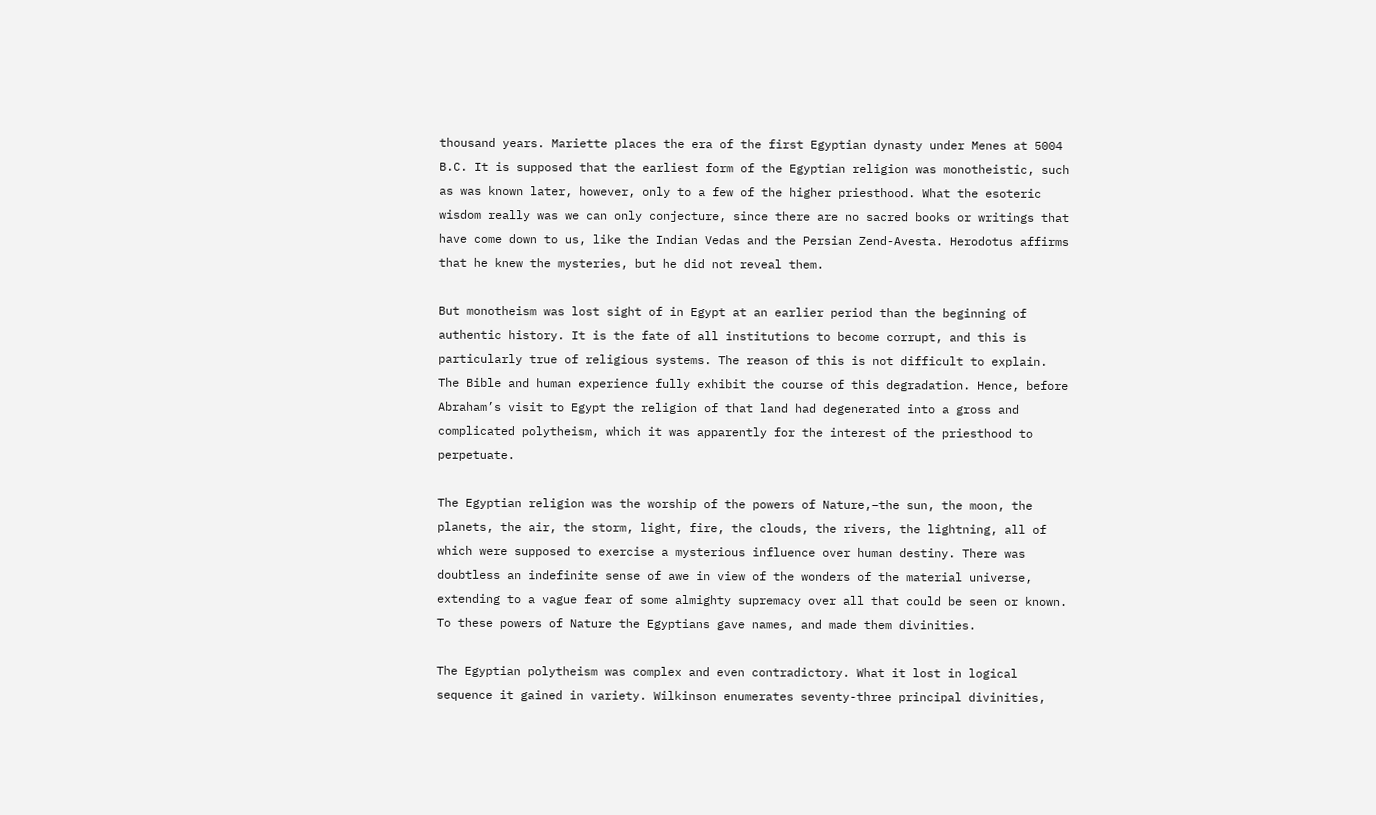thousand years. Mariette places the era of the first Egyptian dynasty under Menes at 5004 B.C. It is supposed that the earliest form of the Egyptian religion was monotheistic, such as was known later, however, only to a few of the higher priesthood. What the esoteric wisdom really was we can only conjecture, since there are no sacred books or writings that have come down to us, like the Indian Vedas and the Persian Zend-Avesta. Herodotus affirms that he knew the mysteries, but he did not reveal them.

But monotheism was lost sight of in Egypt at an earlier period than the beginning of authentic history. It is the fate of all institutions to become corrupt, and this is particularly true of religious systems. The reason of this is not difficult to explain. The Bible and human experience fully exhibit the course of this degradation. Hence, before Abraham’s visit to Egypt the religion of that land had degenerated into a gross and complicated polytheism, which it was apparently for the interest of the priesthood to perpetuate.

The Egyptian religion was the worship of the powers of Nature,–the sun, the moon, the planets, the air, the storm, light, fire, the clouds, the rivers, the lightning, all of which were supposed to exercise a mysterious influence over human destiny. There was doubtless an indefinite sense of awe in view of the wonders of the material universe, extending to a vague fear of some almighty supremacy over all that could be seen or known. To these powers of Nature the Egyptians gave names, and made them divinities.

The Egyptian polytheism was complex and even contradictory. What it lost in logical sequence it gained in variety. Wilkinson enumerates seventy-three principal divinities,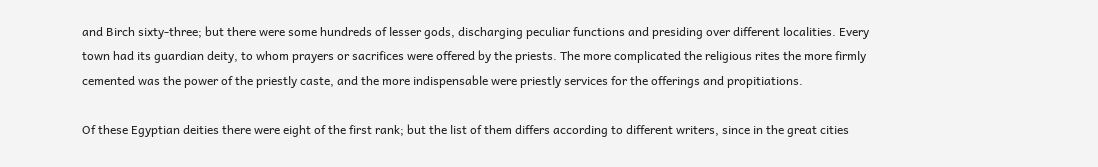and Birch sixty-three; but there were some hundreds of lesser gods, discharging peculiar functions and presiding over different localities. Every town had its guardian deity, to whom prayers or sacrifices were offered by the priests. The more complicated the religious rites the more firmly cemented was the power of the priestly caste, and the more indispensable were priestly services for the offerings and propitiations.

Of these Egyptian deities there were eight of the first rank; but the list of them differs according to different writers, since in the great cities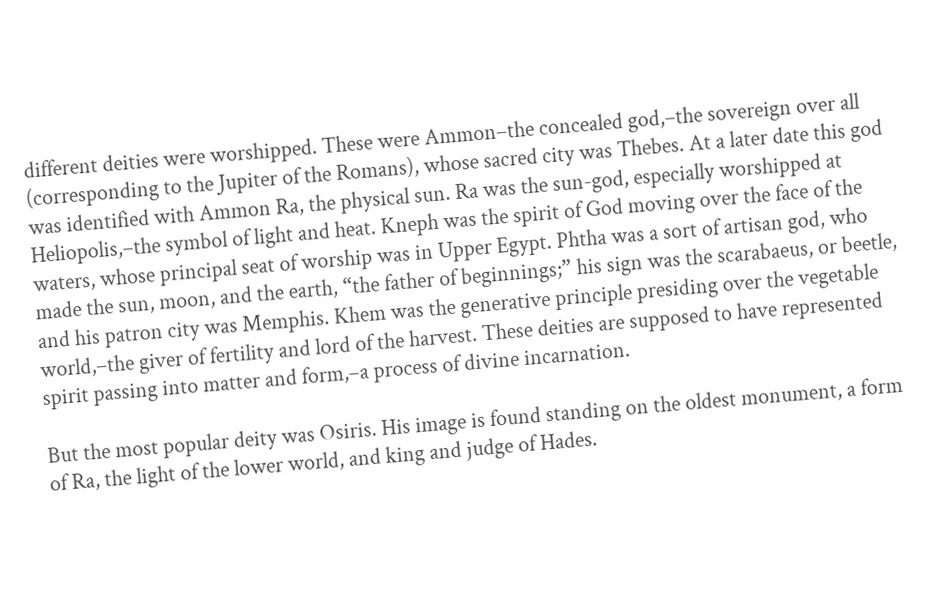different deities were worshipped. These were Ammon–the concealed god,–the sovereign over all (corresponding to the Jupiter of the Romans), whose sacred city was Thebes. At a later date this god was identified with Ammon Ra, the physical sun. Ra was the sun-god, especially worshipped at Heliopolis,–the symbol of light and heat. Kneph was the spirit of God moving over the face of the waters, whose principal seat of worship was in Upper Egypt. Phtha was a sort of artisan god, who made the sun, moon, and the earth, “the father of beginnings;” his sign was the scarabaeus, or beetle, and his patron city was Memphis. Khem was the generative principle presiding over the vegetable world,–the giver of fertility and lord of the harvest. These deities are supposed to have represented spirit passing into matter and form,–a process of divine incarnation.

But the most popular deity was Osiris. His image is found standing on the oldest monument, a form of Ra, the light of the lower world, and king and judge of Hades.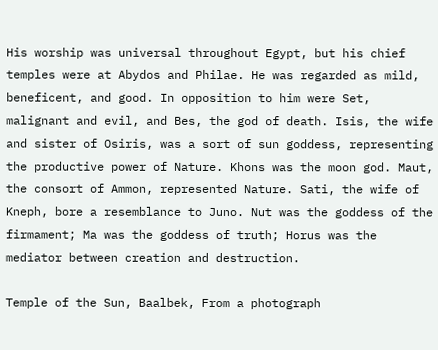His worship was universal throughout Egypt, but his chief temples were at Abydos and Philae. He was regarded as mild, beneficent, and good. In opposition to him were Set, malignant and evil, and Bes, the god of death. Isis, the wife and sister of Osiris, was a sort of sun goddess, representing the productive power of Nature. Khons was the moon god. Maut, the consort of Ammon, represented Nature. Sati, the wife of Kneph, bore a resemblance to Juno. Nut was the goddess of the firmament; Ma was the goddess of truth; Horus was the mediator between creation and destruction.

Temple of the Sun, Baalbek, From a photograph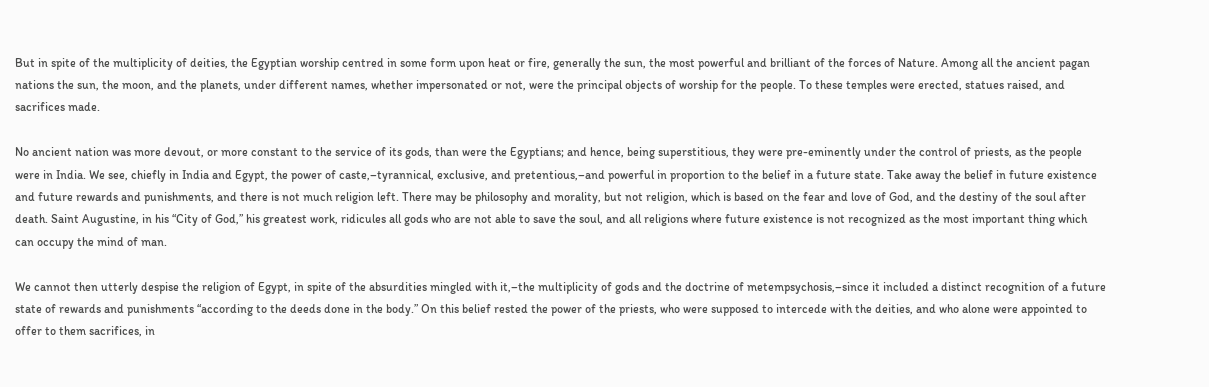But in spite of the multiplicity of deities, the Egyptian worship centred in some form upon heat or fire, generally the sun, the most powerful and brilliant of the forces of Nature. Among all the ancient pagan nations the sun, the moon, and the planets, under different names, whether impersonated or not, were the principal objects of worship for the people. To these temples were erected, statues raised, and sacrifices made.

No ancient nation was more devout, or more constant to the service of its gods, than were the Egyptians; and hence, being superstitious, they were pre-eminently under the control of priests, as the people were in India. We see, chiefly in India and Egypt, the power of caste,–tyrannical, exclusive, and pretentious,–and powerful in proportion to the belief in a future state. Take away the belief in future existence and future rewards and punishments, and there is not much religion left. There may be philosophy and morality, but not religion, which is based on the fear and love of God, and the destiny of the soul after death. Saint Augustine, in his “City of God,” his greatest work, ridicules all gods who are not able to save the soul, and all religions where future existence is not recognized as the most important thing which can occupy the mind of man.

We cannot then utterly despise the religion of Egypt, in spite of the absurdities mingled with it,–the multiplicity of gods and the doctrine of metempsychosis,–since it included a distinct recognition of a future state of rewards and punishments “according to the deeds done in the body.” On this belief rested the power of the priests, who were supposed to intercede with the deities, and who alone were appointed to offer to them sacrifices, in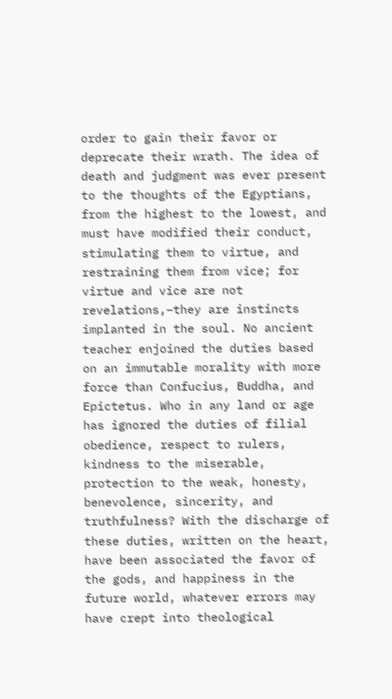order to gain their favor or deprecate their wrath. The idea of death and judgment was ever present to the thoughts of the Egyptians, from the highest to the lowest, and must have modified their conduct, stimulating them to virtue, and restraining them from vice; for virtue and vice are not revelations,–they are instincts implanted in the soul. No ancient teacher enjoined the duties based on an immutable morality with more force than Confucius, Buddha, and Epictetus. Who in any land or age has ignored the duties of filial obedience, respect to rulers, kindness to the miserable, protection to the weak, honesty, benevolence, sincerity, and truthfulness? With the discharge of these duties, written on the heart, have been associated the favor of the gods, and happiness in the future world, whatever errors may have crept into theological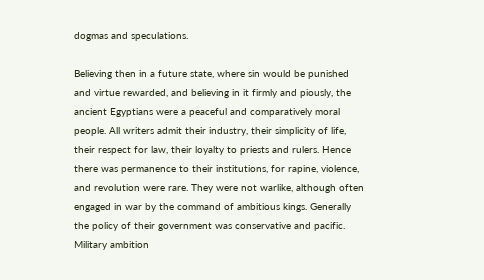dogmas and speculations.

Believing then in a future state, where sin would be punished and virtue rewarded, and believing in it firmly and piously, the ancient Egyptians were a peaceful and comparatively moral people. All writers admit their industry, their simplicity of life, their respect for law, their loyalty to priests and rulers. Hence there was permanence to their institutions, for rapine, violence, and revolution were rare. They were not warlike, although often engaged in war by the command of ambitious kings. Generally the policy of their government was conservative and pacific. Military ambition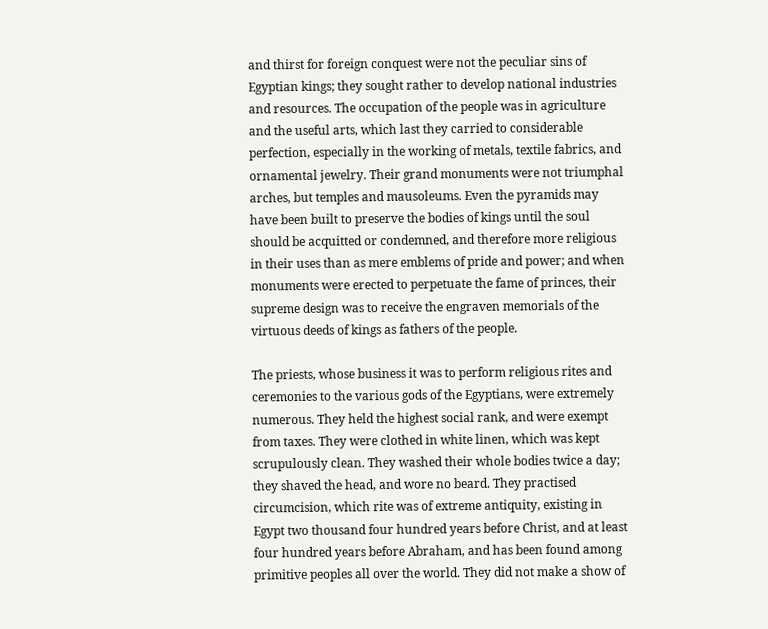and thirst for foreign conquest were not the peculiar sins of Egyptian kings; they sought rather to develop national industries and resources. The occupation of the people was in agriculture and the useful arts, which last they carried to considerable perfection, especially in the working of metals, textile fabrics, and ornamental jewelry. Their grand monuments were not triumphal arches, but temples and mausoleums. Even the pyramids may have been built to preserve the bodies of kings until the soul should be acquitted or condemned, and therefore more religious in their uses than as mere emblems of pride and power; and when monuments were erected to perpetuate the fame of princes, their supreme design was to receive the engraven memorials of the virtuous deeds of kings as fathers of the people.

The priests, whose business it was to perform religious rites and ceremonies to the various gods of the Egyptians, were extremely numerous. They held the highest social rank, and were exempt from taxes. They were clothed in white linen, which was kept scrupulously clean. They washed their whole bodies twice a day; they shaved the head, and wore no beard. They practised circumcision, which rite was of extreme antiquity, existing in Egypt two thousand four hundred years before Christ, and at least four hundred years before Abraham, and has been found among primitive peoples all over the world. They did not make a show of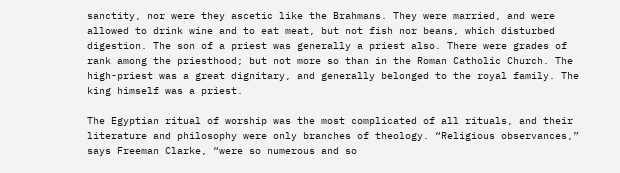sanctity, nor were they ascetic like the Brahmans. They were married, and were allowed to drink wine and to eat meat, but not fish nor beans, which disturbed digestion. The son of a priest was generally a priest also. There were grades of rank among the priesthood; but not more so than in the Roman Catholic Church. The high-priest was a great dignitary, and generally belonged to the royal family. The king himself was a priest.

The Egyptian ritual of worship was the most complicated of all rituals, and their literature and philosophy were only branches of theology. “Religious observances,” says Freeman Clarke, “were so numerous and so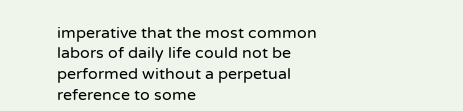imperative that the most common labors of daily life could not be performed without a perpetual reference to some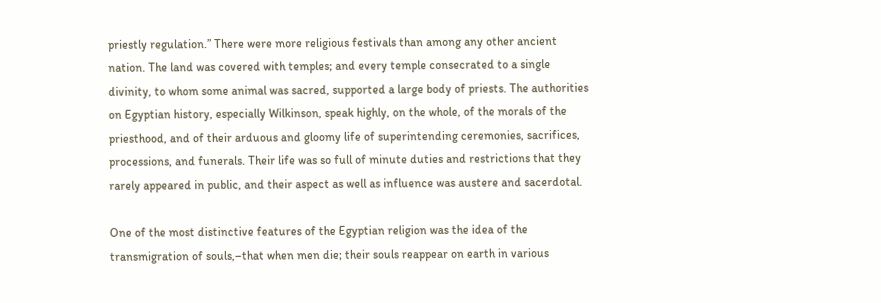priestly regulation.” There were more religious festivals than among any other ancient nation. The land was covered with temples; and every temple consecrated to a single divinity, to whom some animal was sacred, supported a large body of priests. The authorities on Egyptian history, especially Wilkinson, speak highly, on the whole, of the morals of the priesthood, and of their arduous and gloomy life of superintending ceremonies, sacrifices, processions, and funerals. Their life was so full of minute duties and restrictions that they rarely appeared in public, and their aspect as well as influence was austere and sacerdotal.

One of the most distinctive features of the Egyptian religion was the idea of the transmigration of souls,–that when men die; their souls reappear on earth in various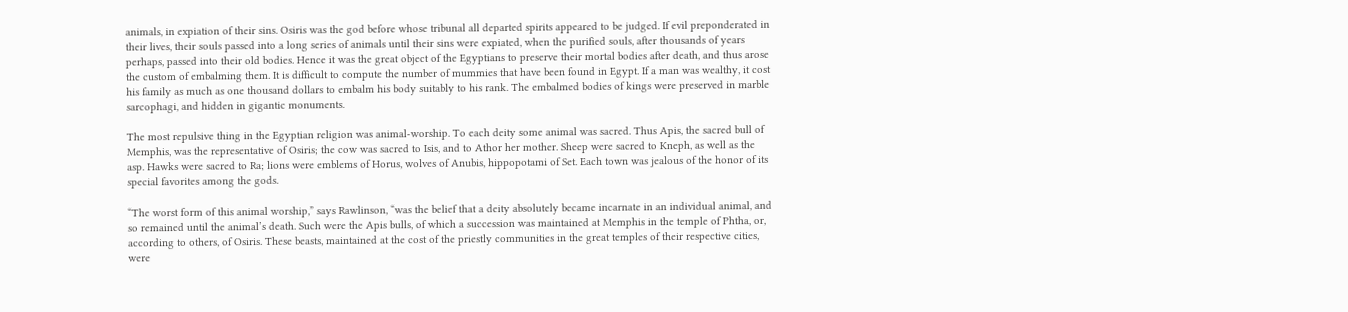animals, in expiation of their sins. Osiris was the god before whose tribunal all departed spirits appeared to be judged. If evil preponderated in their lives, their souls passed into a long series of animals until their sins were expiated, when the purified souls, after thousands of years perhaps, passed into their old bodies. Hence it was the great object of the Egyptians to preserve their mortal bodies after death, and thus arose the custom of embalming them. It is difficult to compute the number of mummies that have been found in Egypt. If a man was wealthy, it cost his family as much as one thousand dollars to embalm his body suitably to his rank. The embalmed bodies of kings were preserved in marble sarcophagi, and hidden in gigantic monuments.

The most repulsive thing in the Egyptian religion was animal-worship. To each deity some animal was sacred. Thus Apis, the sacred bull of Memphis, was the representative of Osiris; the cow was sacred to Isis, and to Athor her mother. Sheep were sacred to Kneph, as well as the asp. Hawks were sacred to Ra; lions were emblems of Horus, wolves of Anubis, hippopotami of Set. Each town was jealous of the honor of its special favorites among the gods.

“The worst form of this animal worship,” says Rawlinson, “was the belief that a deity absolutely became incarnate in an individual animal, and so remained until the animal’s death. Such were the Apis bulls, of which a succession was maintained at Memphis in the temple of Phtha, or, according to others, of Osiris. These beasts, maintained at the cost of the priestly communities in the great temples of their respective cities, were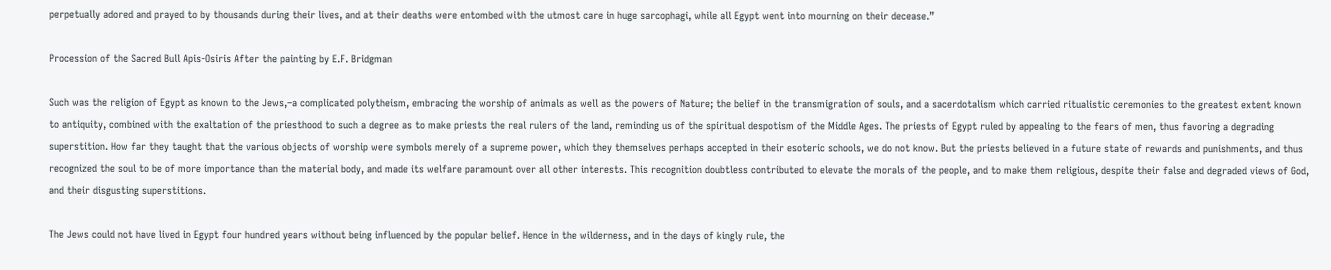perpetually adored and prayed to by thousands during their lives, and at their deaths were entombed with the utmost care in huge sarcophagi, while all Egypt went into mourning on their decease.”

Procession of the Sacred Bull Apis-Osiris After the painting by E.F. Bridgman

Such was the religion of Egypt as known to the Jews,–a complicated polytheism, embracing the worship of animals as well as the powers of Nature; the belief in the transmigration of souls, and a sacerdotalism which carried ritualistic ceremonies to the greatest extent known to antiquity, combined with the exaltation of the priesthood to such a degree as to make priests the real rulers of the land, reminding us of the spiritual despotism of the Middle Ages. The priests of Egypt ruled by appealing to the fears of men, thus favoring a degrading superstition. How far they taught that the various objects of worship were symbols merely of a supreme power, which they themselves perhaps accepted in their esoteric schools, we do not know. But the priests believed in a future state of rewards and punishments, and thus recognized the soul to be of more importance than the material body, and made its welfare paramount over all other interests. This recognition doubtless contributed to elevate the morals of the people, and to make them religious, despite their false and degraded views of God, and their disgusting superstitions.

The Jews could not have lived in Egypt four hundred years without being influenced by the popular belief. Hence in the wilderness, and in the days of kingly rule, the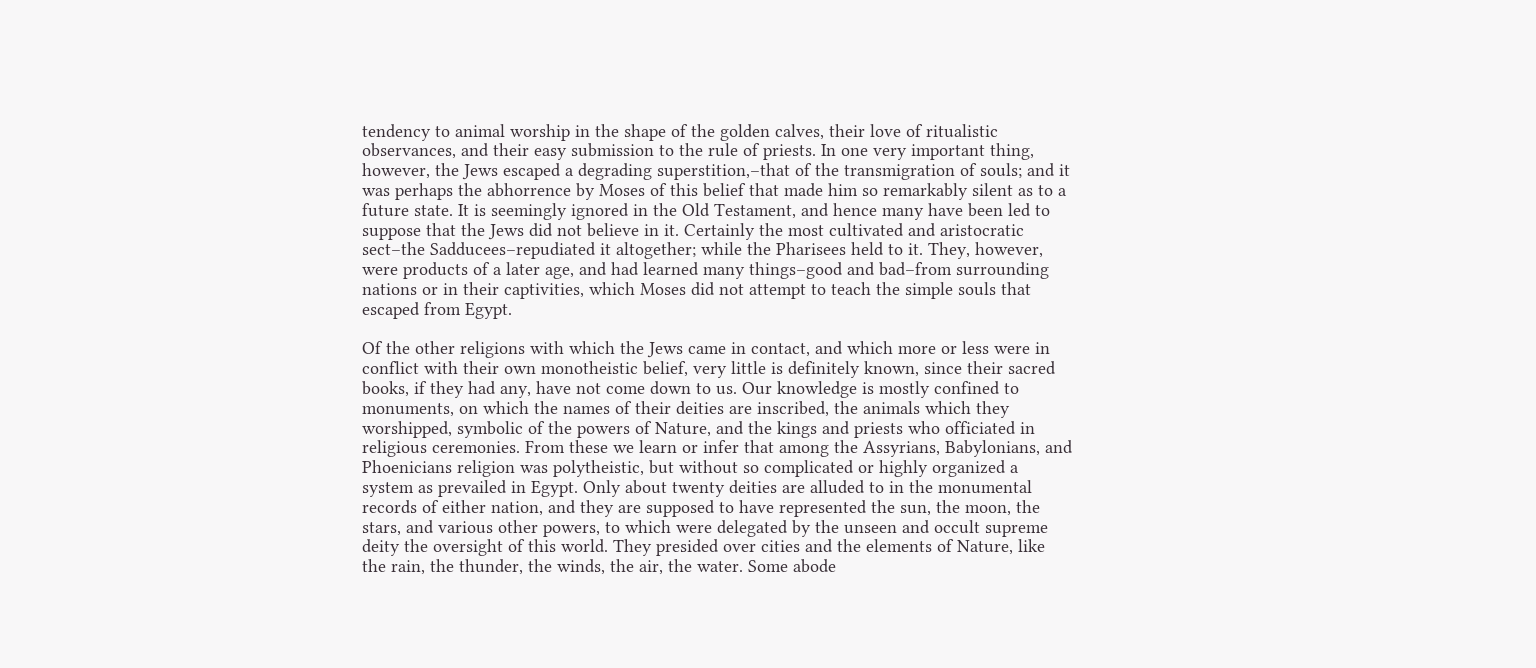tendency to animal worship in the shape of the golden calves, their love of ritualistic observances, and their easy submission to the rule of priests. In one very important thing, however, the Jews escaped a degrading superstition,–that of the transmigration of souls; and it was perhaps the abhorrence by Moses of this belief that made him so remarkably silent as to a future state. It is seemingly ignored in the Old Testament, and hence many have been led to suppose that the Jews did not believe in it. Certainly the most cultivated and aristocratic sect–the Sadducees–repudiated it altogether; while the Pharisees held to it. They, however, were products of a later age, and had learned many things–good and bad–from surrounding nations or in their captivities, which Moses did not attempt to teach the simple souls that escaped from Egypt.

Of the other religions with which the Jews came in contact, and which more or less were in conflict with their own monotheistic belief, very little is definitely known, since their sacred books, if they had any, have not come down to us. Our knowledge is mostly confined to monuments, on which the names of their deities are inscribed, the animals which they worshipped, symbolic of the powers of Nature, and the kings and priests who officiated in religious ceremonies. From these we learn or infer that among the Assyrians, Babylonians, and Phoenicians religion was polytheistic, but without so complicated or highly organized a system as prevailed in Egypt. Only about twenty deities are alluded to in the monumental records of either nation, and they are supposed to have represented the sun, the moon, the stars, and various other powers, to which were delegated by the unseen and occult supreme deity the oversight of this world. They presided over cities and the elements of Nature, like the rain, the thunder, the winds, the air, the water. Some abode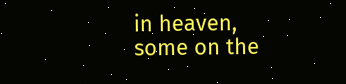in heaven, some on the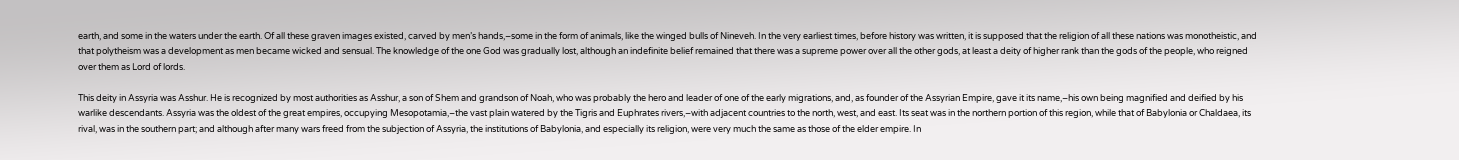earth, and some in the waters under the earth. Of all these graven images existed, carved by men’s hands,–some in the form of animals, like the winged bulls of Nineveh. In the very earliest times, before history was written, it is supposed that the religion of all these nations was monotheistic, and that polytheism was a development as men became wicked and sensual. The knowledge of the one God was gradually lost, although an indefinite belief remained that there was a supreme power over all the other gods, at least a deity of higher rank than the gods of the people, who reigned over them as Lord of lords.

This deity in Assyria was Asshur. He is recognized by most authorities as Asshur, a son of Shem and grandson of Noah, who was probably the hero and leader of one of the early migrations, and, as founder of the Assyrian Empire, gave it its name,–his own being magnified and deified by his warlike descendants. Assyria was the oldest of the great empires, occupying Mesopotamia,–the vast plain watered by the Tigris and Euphrates rivers,–with adjacent countries to the north, west, and east. Its seat was in the northern portion of this region, while that of Babylonia or Chaldaea, its rival, was in the southern part; and although after many wars freed from the subjection of Assyria, the institutions of Babylonia, and especially its religion, were very much the same as those of the elder empire. In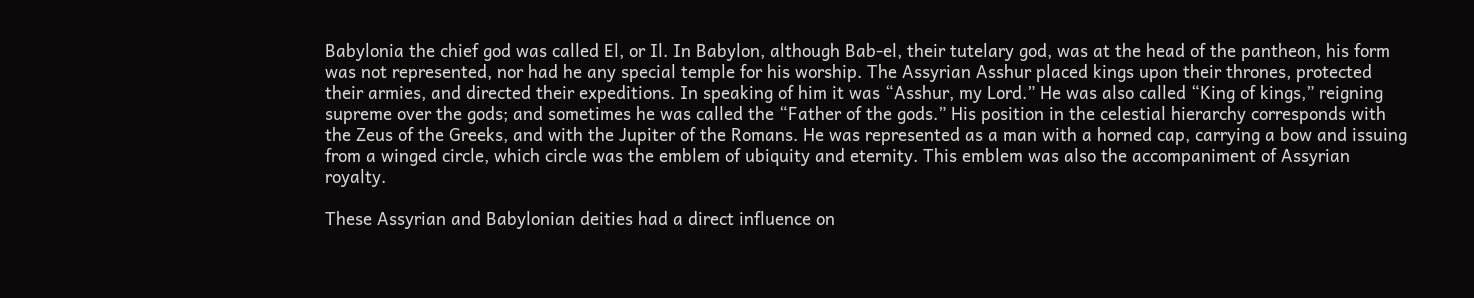Babylonia the chief god was called El, or Il. In Babylon, although Bab-el, their tutelary god, was at the head of the pantheon, his form was not represented, nor had he any special temple for his worship. The Assyrian Asshur placed kings upon their thrones, protected their armies, and directed their expeditions. In speaking of him it was “Asshur, my Lord.” He was also called “King of kings,” reigning supreme over the gods; and sometimes he was called the “Father of the gods.” His position in the celestial hierarchy corresponds with the Zeus of the Greeks, and with the Jupiter of the Romans. He was represented as a man with a horned cap, carrying a bow and issuing from a winged circle, which circle was the emblem of ubiquity and eternity. This emblem was also the accompaniment of Assyrian royalty.

These Assyrian and Babylonian deities had a direct influence on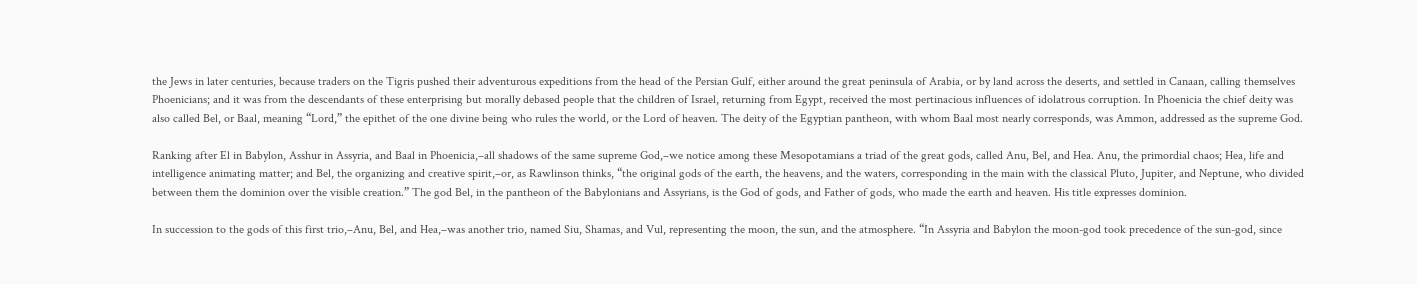the Jews in later centuries, because traders on the Tigris pushed their adventurous expeditions from the head of the Persian Gulf, either around the great peninsula of Arabia, or by land across the deserts, and settled in Canaan, calling themselves Phoenicians; and it was from the descendants of these enterprising but morally debased people that the children of Israel, returning from Egypt, received the most pertinacious influences of idolatrous corruption. In Phoenicia the chief deity was also called Bel, or Baal, meaning “Lord,” the epithet of the one divine being who rules the world, or the Lord of heaven. The deity of the Egyptian pantheon, with whom Baal most nearly corresponds, was Ammon, addressed as the supreme God.

Ranking after El in Babylon, Asshur in Assyria, and Baal in Phoenicia,–all shadows of the same supreme God,–we notice among these Mesopotamians a triad of the great gods, called Anu, Bel, and Hea. Anu, the primordial chaos; Hea, life and intelligence animating matter; and Bel, the organizing and creative spirit,–or, as Rawlinson thinks, “the original gods of the earth, the heavens, and the waters, corresponding in the main with the classical Pluto, Jupiter, and Neptune, who divided between them the dominion over the visible creation.” The god Bel, in the pantheon of the Babylonians and Assyrians, is the God of gods, and Father of gods, who made the earth and heaven. His title expresses dominion.

In succession to the gods of this first trio,–Anu, Bel, and Hea,–was another trio, named Siu, Shamas, and Vul, representing the moon, the sun, and the atmosphere. “In Assyria and Babylon the moon-god took precedence of the sun-god, since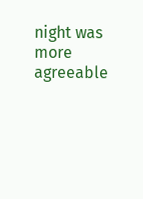night was more agreeable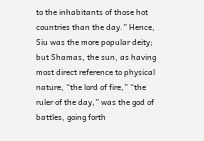to the inhabitants of those hot countries than the day.” Hence, Siu was the more popular deity; but Shamas, the sun, as having most direct reference to physical nature, “the lord of fire,” “the ruler of the day,” was the god of battles, going forth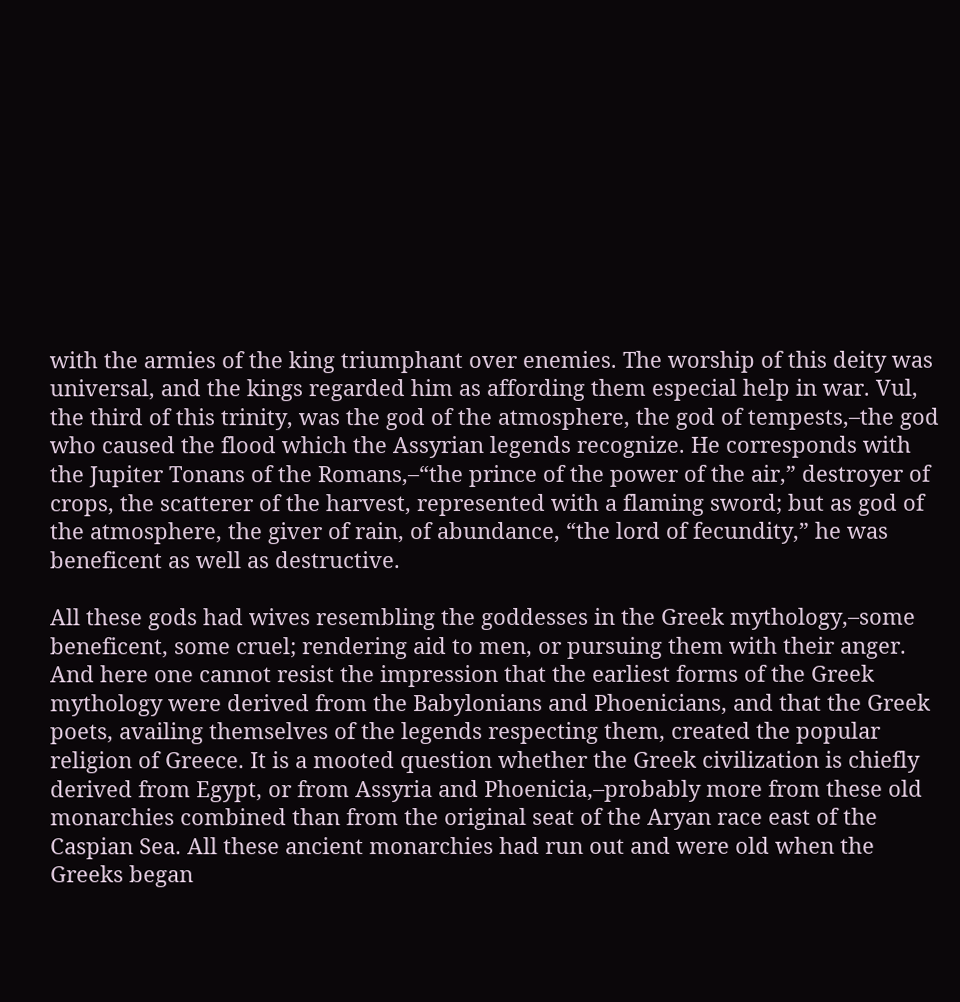with the armies of the king triumphant over enemies. The worship of this deity was universal, and the kings regarded him as affording them especial help in war. Vul, the third of this trinity, was the god of the atmosphere, the god of tempests,–the god who caused the flood which the Assyrian legends recognize. He corresponds with the Jupiter Tonans of the Romans,–“the prince of the power of the air,” destroyer of crops, the scatterer of the harvest, represented with a flaming sword; but as god of the atmosphere, the giver of rain, of abundance, “the lord of fecundity,” he was beneficent as well as destructive.

All these gods had wives resembling the goddesses in the Greek mythology,–some beneficent, some cruel; rendering aid to men, or pursuing them with their anger. And here one cannot resist the impression that the earliest forms of the Greek mythology were derived from the Babylonians and Phoenicians, and that the Greek poets, availing themselves of the legends respecting them, created the popular religion of Greece. It is a mooted question whether the Greek civilization is chiefly derived from Egypt, or from Assyria and Phoenicia,–probably more from these old monarchies combined than from the original seat of the Aryan race east of the Caspian Sea. All these ancient monarchies had run out and were old when the Greeks began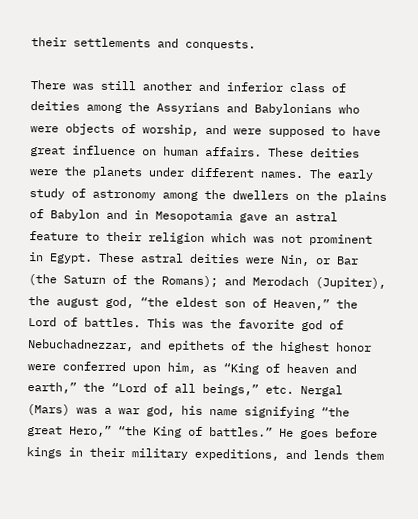their settlements and conquests.

There was still another and inferior class of deities among the Assyrians and Babylonians who were objects of worship, and were supposed to have great influence on human affairs. These deities were the planets under different names. The early study of astronomy among the dwellers on the plains of Babylon and in Mesopotamia gave an astral feature to their religion which was not prominent in Egypt. These astral deities were Nin, or Bar (the Saturn of the Romans); and Merodach (Jupiter), the august god, “the eldest son of Heaven,” the Lord of battles. This was the favorite god of Nebuchadnezzar, and epithets of the highest honor were conferred upon him, as “King of heaven and earth,” the “Lord of all beings,” etc. Nergal (Mars) was a war god, his name signifying “the great Hero,” “the King of battles.” He goes before kings in their military expeditions, and lends them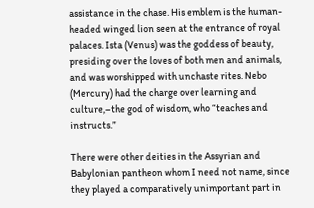assistance in the chase. His emblem is the human-headed winged lion seen at the entrance of royal palaces. Ista (Venus) was the goddess of beauty, presiding over the loves of both men and animals, and was worshipped with unchaste rites. Nebo (Mercury) had the charge over learning and culture,–the god of wisdom, who “teaches and instructs.”

There were other deities in the Assyrian and Babylonian pantheon whom I need not name, since they played a comparatively unimportant part in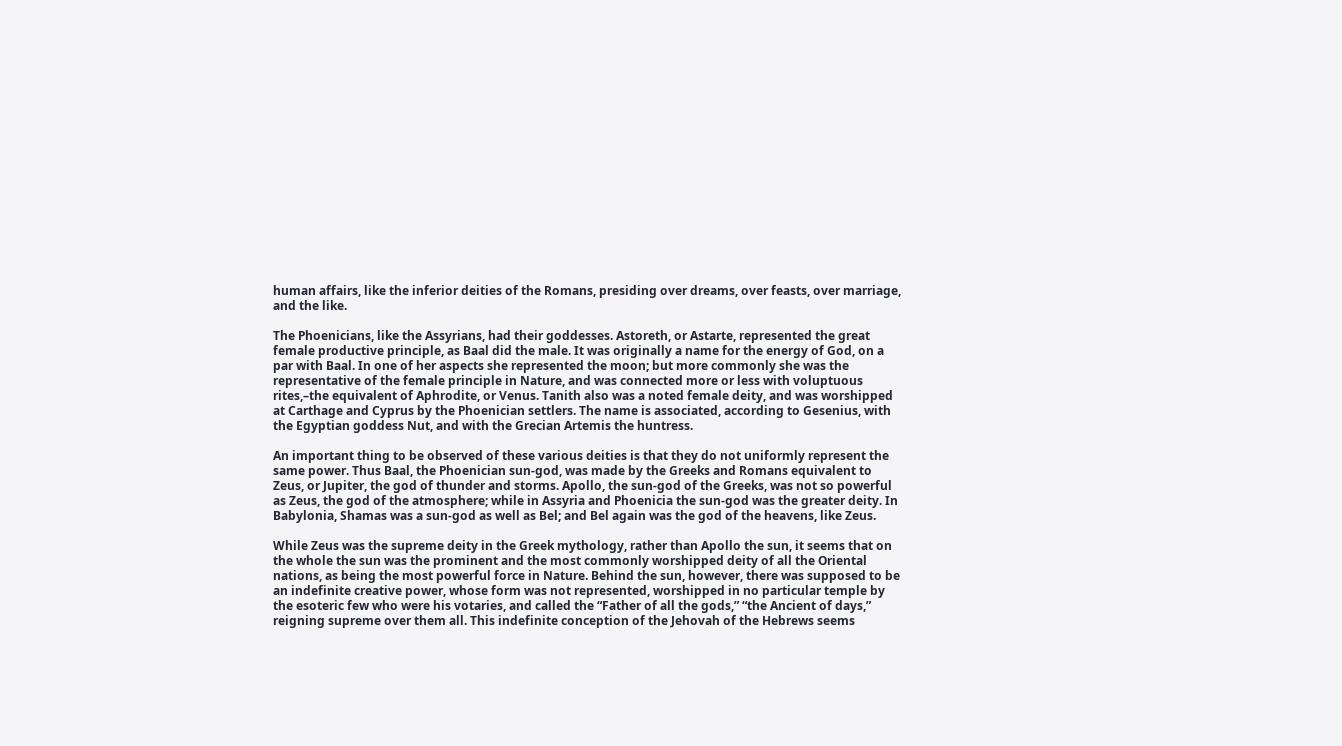human affairs, like the inferior deities of the Romans, presiding over dreams, over feasts, over marriage, and the like.

The Phoenicians, like the Assyrians, had their goddesses. Astoreth, or Astarte, represented the great female productive principle, as Baal did the male. It was originally a name for the energy of God, on a par with Baal. In one of her aspects she represented the moon; but more commonly she was the representative of the female principle in Nature, and was connected more or less with voluptuous rites,–the equivalent of Aphrodite, or Venus. Tanith also was a noted female deity, and was worshipped at Carthage and Cyprus by the Phoenician settlers. The name is associated, according to Gesenius, with the Egyptian goddess Nut, and with the Grecian Artemis the huntress.

An important thing to be observed of these various deities is that they do not uniformly represent the same power. Thus Baal, the Phoenician sun-god, was made by the Greeks and Romans equivalent to Zeus, or Jupiter, the god of thunder and storms. Apollo, the sun-god of the Greeks, was not so powerful as Zeus, the god of the atmosphere; while in Assyria and Phoenicia the sun-god was the greater deity. In Babylonia, Shamas was a sun-god as well as Bel; and Bel again was the god of the heavens, like Zeus.

While Zeus was the supreme deity in the Greek mythology, rather than Apollo the sun, it seems that on the whole the sun was the prominent and the most commonly worshipped deity of all the Oriental nations, as being the most powerful force in Nature. Behind the sun, however, there was supposed to be an indefinite creative power, whose form was not represented, worshipped in no particular temple by the esoteric few who were his votaries, and called the “Father of all the gods,” “the Ancient of days,” reigning supreme over them all. This indefinite conception of the Jehovah of the Hebrews seems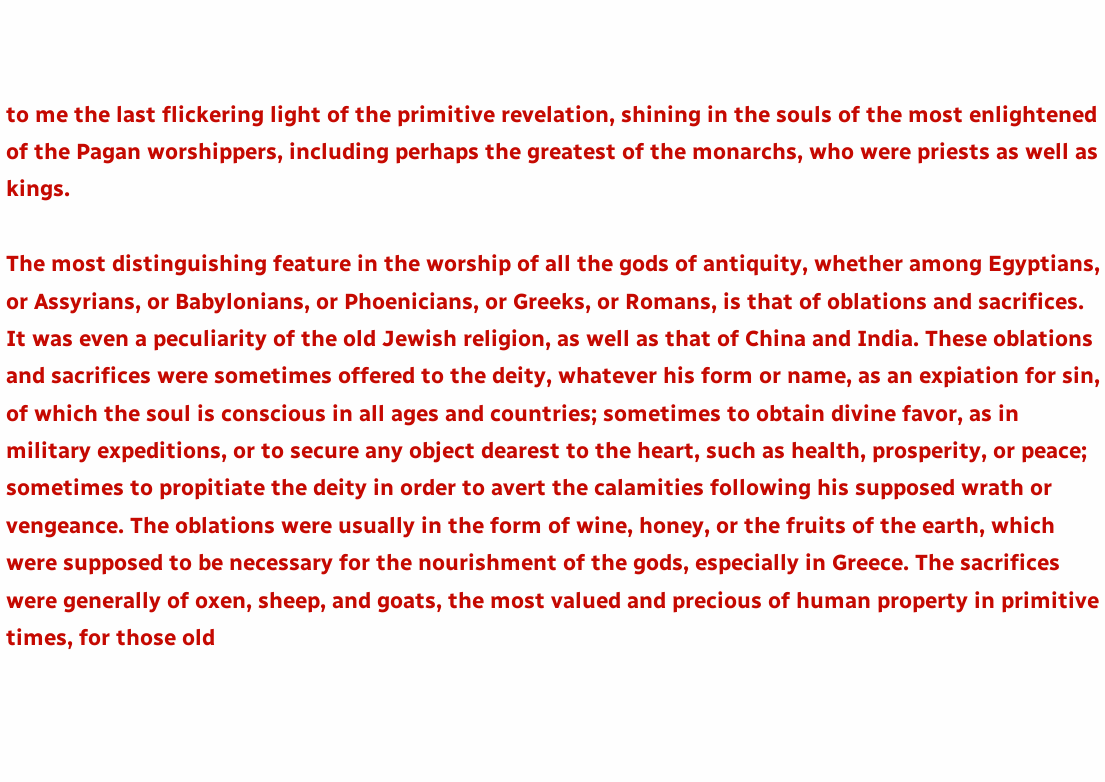to me the last flickering light of the primitive revelation, shining in the souls of the most enlightened of the Pagan worshippers, including perhaps the greatest of the monarchs, who were priests as well as kings.

The most distinguishing feature in the worship of all the gods of antiquity, whether among Egyptians, or Assyrians, or Babylonians, or Phoenicians, or Greeks, or Romans, is that of oblations and sacrifices. It was even a peculiarity of the old Jewish religion, as well as that of China and India. These oblations and sacrifices were sometimes offered to the deity, whatever his form or name, as an expiation for sin, of which the soul is conscious in all ages and countries; sometimes to obtain divine favor, as in military expeditions, or to secure any object dearest to the heart, such as health, prosperity, or peace; sometimes to propitiate the deity in order to avert the calamities following his supposed wrath or vengeance. The oblations were usually in the form of wine, honey, or the fruits of the earth, which were supposed to be necessary for the nourishment of the gods, especially in Greece. The sacrifices were generally of oxen, sheep, and goats, the most valued and precious of human property in primitive times, for those old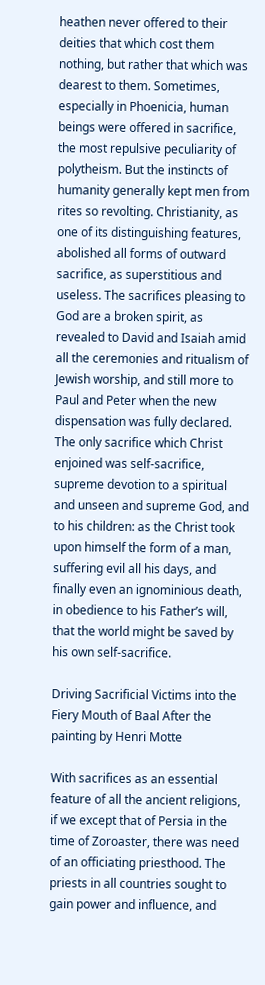heathen never offered to their deities that which cost them nothing, but rather that which was dearest to them. Sometimes, especially in Phoenicia, human beings were offered in sacrifice, the most repulsive peculiarity of polytheism. But the instincts of humanity generally kept men from rites so revolting. Christianity, as one of its distinguishing features, abolished all forms of outward sacrifice, as superstitious and useless. The sacrifices pleasing to God are a broken spirit, as revealed to David and Isaiah amid all the ceremonies and ritualism of Jewish worship, and still more to Paul and Peter when the new dispensation was fully declared. The only sacrifice which Christ enjoined was self-sacrifice, supreme devotion to a spiritual and unseen and supreme God, and to his children: as the Christ took upon himself the form of a man, suffering evil all his days, and finally even an ignominious death, in obedience to his Father’s will, that the world might be saved by his own self-sacrifice.

Driving Sacrificial Victims into the Fiery Mouth of Baal After the painting by Henri Motte

With sacrifices as an essential feature of all the ancient religions, if we except that of Persia in the time of Zoroaster, there was need of an officiating priesthood. The priests in all countries sought to gain power and influence, and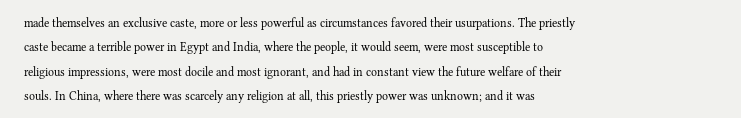made themselves an exclusive caste, more or less powerful as circumstances favored their usurpations. The priestly caste became a terrible power in Egypt and India, where the people, it would seem, were most susceptible to religious impressions, were most docile and most ignorant, and had in constant view the future welfare of their souls. In China, where there was scarcely any religion at all, this priestly power was unknown; and it was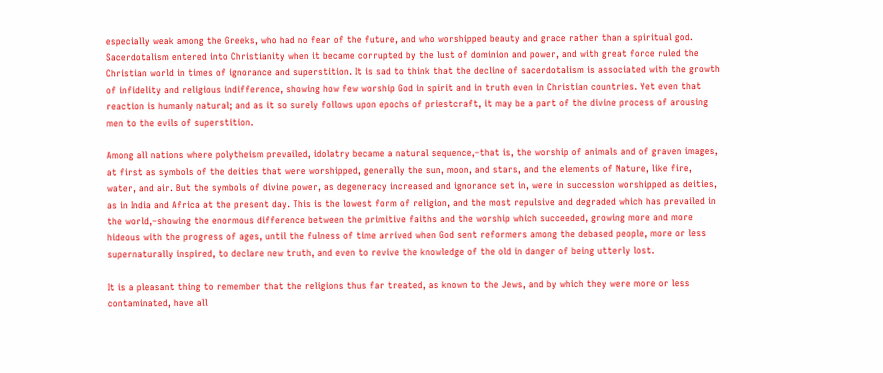especially weak among the Greeks, who had no fear of the future, and who worshipped beauty and grace rather than a spiritual god. Sacerdotalism entered into Christianity when it became corrupted by the lust of dominion and power, and with great force ruled the Christian world in times of ignorance and superstition. It is sad to think that the decline of sacerdotalism is associated with the growth of infidelity and religious indifference, showing how few worship God in spirit and in truth even in Christian countries. Yet even that reaction is humanly natural; and as it so surely follows upon epochs of priestcraft, it may be a part of the divine process of arousing men to the evils of superstition.

Among all nations where polytheism prevailed, idolatry became a natural sequence,–that is, the worship of animals and of graven images, at first as symbols of the deities that were worshipped, generally the sun, moon, and stars, and the elements of Nature, like fire, water, and air. But the symbols of divine power, as degeneracy increased and ignorance set in, were in succession worshipped as deities, as in India and Africa at the present day. This is the lowest form of religion, and the most repulsive and degraded which has prevailed in the world,–showing the enormous difference between the primitive faiths and the worship which succeeded, growing more and more hideous with the progress of ages, until the fulness of time arrived when God sent reformers among the debased people, more or less supernaturally inspired, to declare new truth, and even to revive the knowledge of the old in danger of being utterly lost.

It is a pleasant thing to remember that the religions thus far treated, as known to the Jews, and by which they were more or less contaminated, have all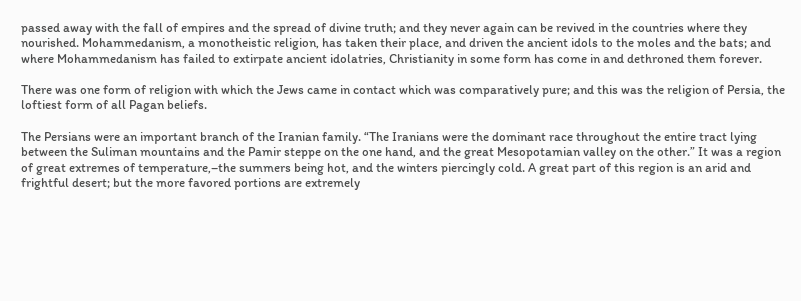passed away with the fall of empires and the spread of divine truth; and they never again can be revived in the countries where they nourished. Mohammedanism, a monotheistic religion, has taken their place, and driven the ancient idols to the moles and the bats; and where Mohammedanism has failed to extirpate ancient idolatries, Christianity in some form has come in and dethroned them forever.

There was one form of religion with which the Jews came in contact which was comparatively pure; and this was the religion of Persia, the loftiest form of all Pagan beliefs.

The Persians were an important branch of the Iranian family. “The Iranians were the dominant race throughout the entire tract lying between the Suliman mountains and the Pamir steppe on the one hand, and the great Mesopotamian valley on the other.” It was a region of great extremes of temperature,–the summers being hot, and the winters piercingly cold. A great part of this region is an arid and frightful desert; but the more favored portions are extremely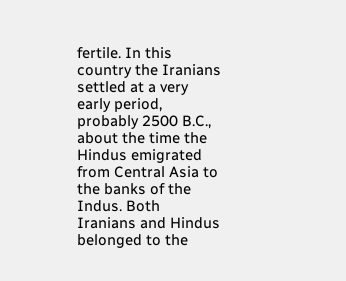fertile. In this country the Iranians settled at a very early period, probably 2500 B.C., about the time the Hindus emigrated from Central Asia to the banks of the Indus. Both Iranians and Hindus belonged to the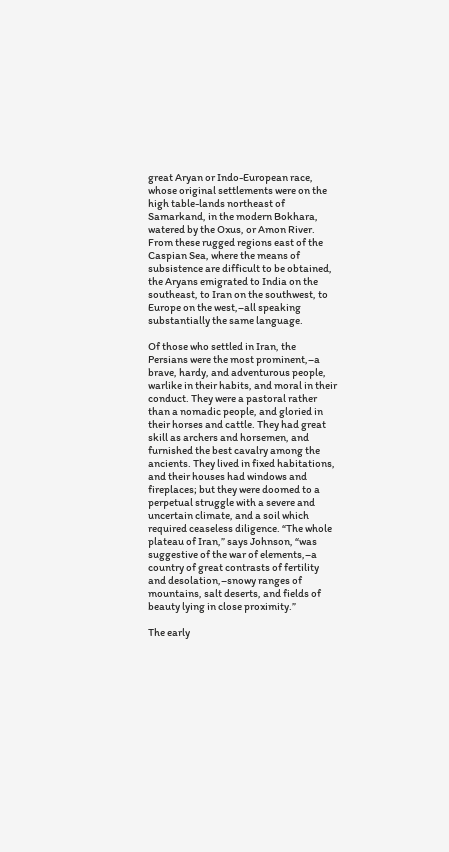great Aryan or Indo-European race, whose original settlements were on the high table-lands northeast of Samarkand, in the modern Bokhara, watered by the Oxus, or Amon River. From these rugged regions east of the Caspian Sea, where the means of subsistence are difficult to be obtained, the Aryans emigrated to India on the southeast, to Iran on the southwest, to Europe on the west,–all speaking substantially the same language.

Of those who settled in Iran, the Persians were the most prominent,–a brave, hardy, and adventurous people, warlike in their habits, and moral in their conduct. They were a pastoral rather than a nomadic people, and gloried in their horses and cattle. They had great skill as archers and horsemen, and furnished the best cavalry among the ancients. They lived in fixed habitations, and their houses had windows and fireplaces; but they were doomed to a perpetual struggle with a severe and uncertain climate, and a soil which required ceaseless diligence. “The whole plateau of Iran,” says Johnson, “was suggestive of the war of elements,–a country of great contrasts of fertility and desolation,–snowy ranges of mountains, salt deserts, and fields of beauty lying in close proximity.”

The early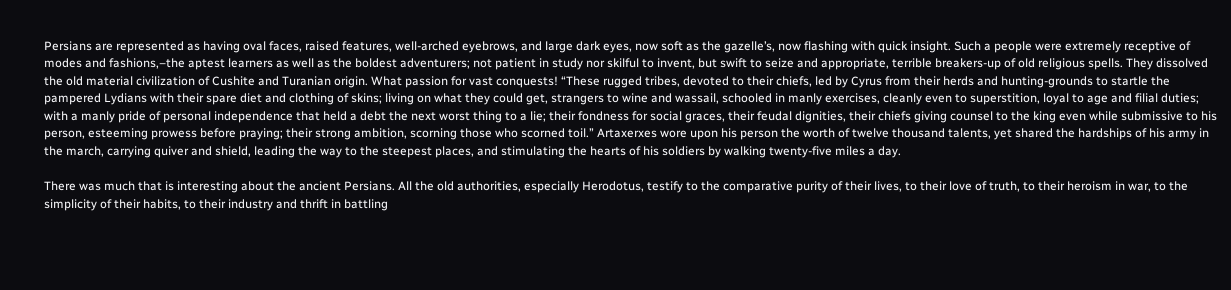Persians are represented as having oval faces, raised features, well-arched eyebrows, and large dark eyes, now soft as the gazelle’s, now flashing with quick insight. Such a people were extremely receptive of modes and fashions,–the aptest learners as well as the boldest adventurers; not patient in study nor skilful to invent, but swift to seize and appropriate, terrible breakers-up of old religious spells. They dissolved the old material civilization of Cushite and Turanian origin. What passion for vast conquests! “These rugged tribes, devoted to their chiefs, led by Cyrus from their herds and hunting-grounds to startle the pampered Lydians with their spare diet and clothing of skins; living on what they could get, strangers to wine and wassail, schooled in manly exercises, cleanly even to superstition, loyal to age and filial duties; with a manly pride of personal independence that held a debt the next worst thing to a lie; their fondness for social graces, their feudal dignities, their chiefs giving counsel to the king even while submissive to his person, esteeming prowess before praying; their strong ambition, scorning those who scorned toil.” Artaxerxes wore upon his person the worth of twelve thousand talents, yet shared the hardships of his army in the march, carrying quiver and shield, leading the way to the steepest places, and stimulating the hearts of his soldiers by walking twenty-five miles a day.

There was much that is interesting about the ancient Persians. All the old authorities, especially Herodotus, testify to the comparative purity of their lives, to their love of truth, to their heroism in war, to the simplicity of their habits, to their industry and thrift in battling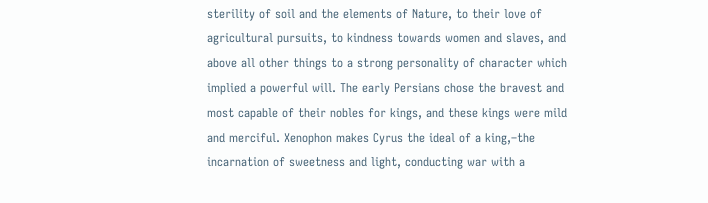sterility of soil and the elements of Nature, to their love of agricultural pursuits, to kindness towards women and slaves, and above all other things to a strong personality of character which implied a powerful will. The early Persians chose the bravest and most capable of their nobles for kings, and these kings were mild and merciful. Xenophon makes Cyrus the ideal of a king,–the incarnation of sweetness and light, conducting war with a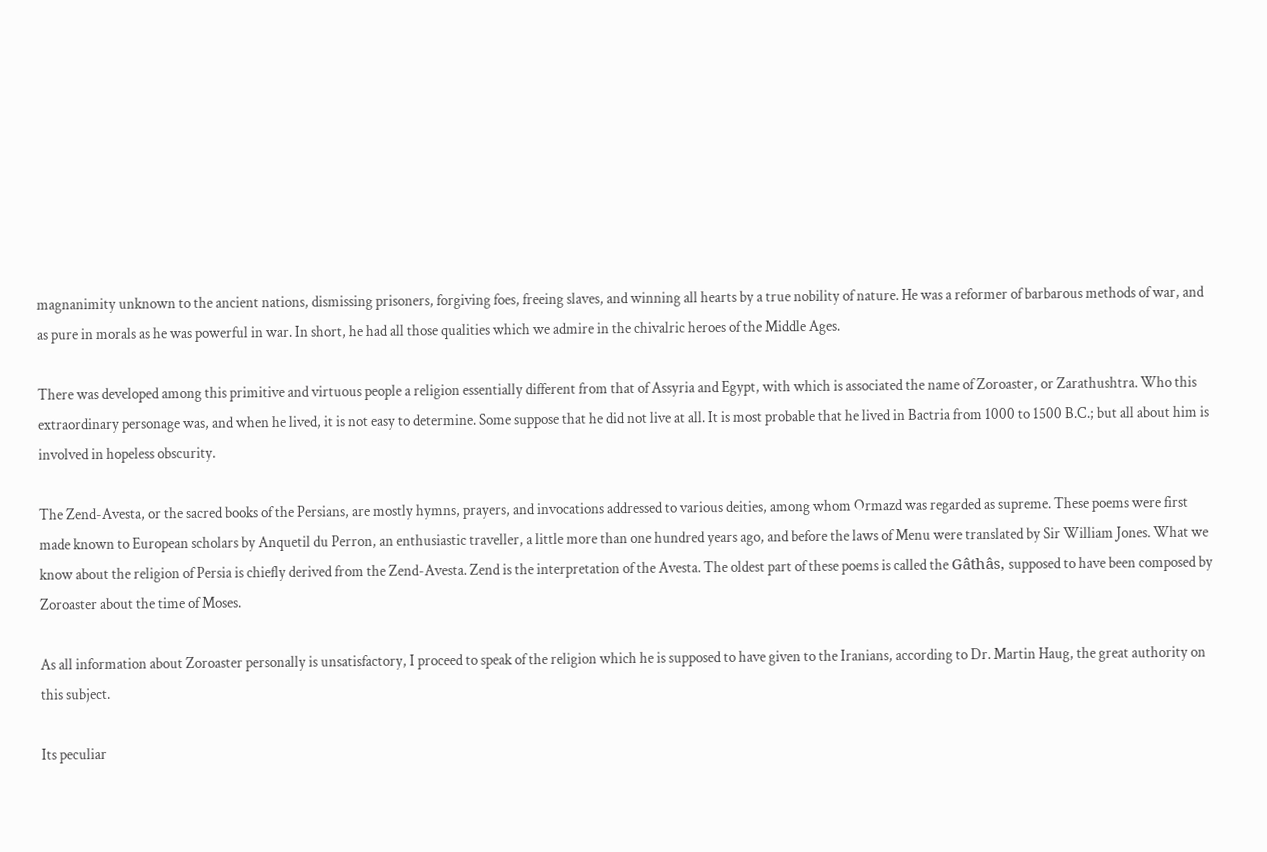magnanimity unknown to the ancient nations, dismissing prisoners, forgiving foes, freeing slaves, and winning all hearts by a true nobility of nature. He was a reformer of barbarous methods of war, and as pure in morals as he was powerful in war. In short, he had all those qualities which we admire in the chivalric heroes of the Middle Ages.

There was developed among this primitive and virtuous people a religion essentially different from that of Assyria and Egypt, with which is associated the name of Zoroaster, or Zarathushtra. Who this extraordinary personage was, and when he lived, it is not easy to determine. Some suppose that he did not live at all. It is most probable that he lived in Bactria from 1000 to 1500 B.C.; but all about him is involved in hopeless obscurity.

The Zend-Avesta, or the sacred books of the Persians, are mostly hymns, prayers, and invocations addressed to various deities, among whom Ormazd was regarded as supreme. These poems were first made known to European scholars by Anquetil du Perron, an enthusiastic traveller, a little more than one hundred years ago, and before the laws of Menu were translated by Sir William Jones. What we know about the religion of Persia is chiefly derived from the Zend-Avesta. Zend is the interpretation of the Avesta. The oldest part of these poems is called the Gâthâs, supposed to have been composed by Zoroaster about the time of Moses.

As all information about Zoroaster personally is unsatisfactory, I proceed to speak of the religion which he is supposed to have given to the Iranians, according to Dr. Martin Haug, the great authority on this subject.

Its peculiar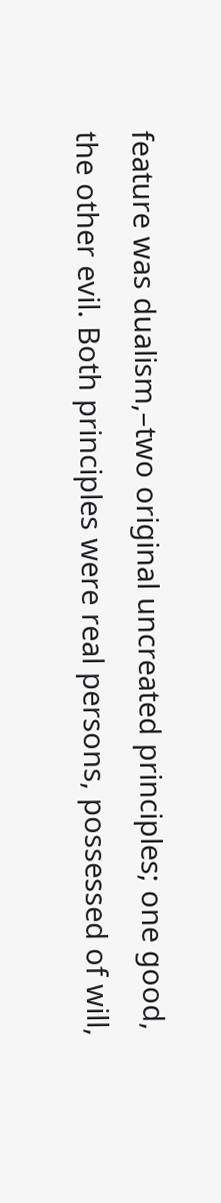feature was dualism,–two original uncreated principles; one good, the other evil. Both principles were real persons, possessed of will,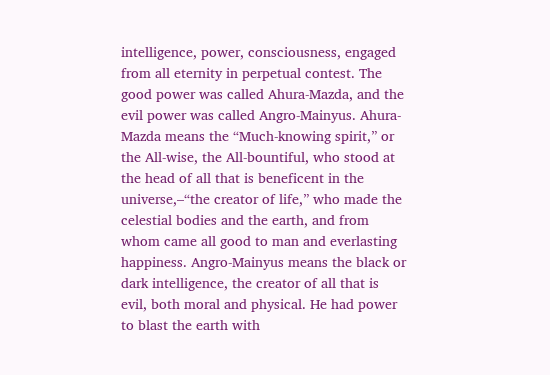intelligence, power, consciousness, engaged from all eternity in perpetual contest. The good power was called Ahura-Mazda, and the evil power was called Angro-Mainyus. Ahura-Mazda means the “Much-knowing spirit,” or the All-wise, the All-bountiful, who stood at the head of all that is beneficent in the universe,–“the creator of life,” who made the celestial bodies and the earth, and from whom came all good to man and everlasting happiness. Angro-Mainyus means the black or dark intelligence, the creator of all that is evil, both moral and physical. He had power to blast the earth with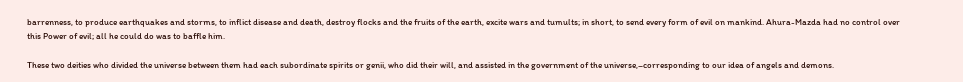barrenness, to produce earthquakes and storms, to inflict disease and death, destroy flocks and the fruits of the earth, excite wars and tumults; in short, to send every form of evil on mankind. Ahura-Mazda had no control over this Power of evil; all he could do was to baffle him.

These two deities who divided the universe between them had each subordinate spirits or genii, who did their will, and assisted in the government of the universe,–corresponding to our idea of angels and demons.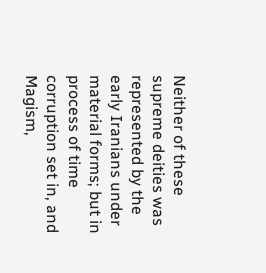Neither of these supreme deities was represented by the early Iranians under material forms; but in process of time corruption set in, and Magism,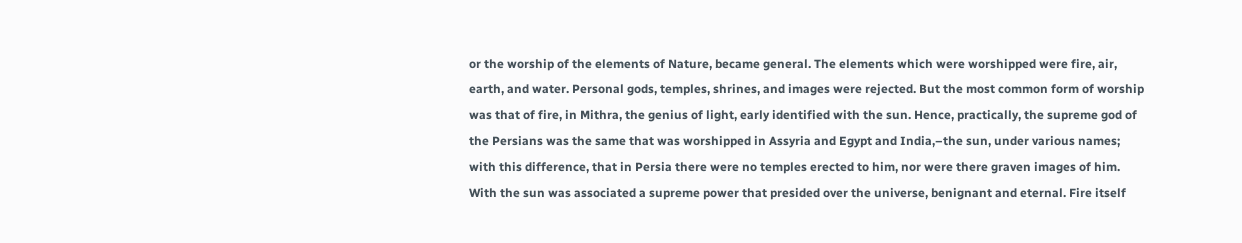or the worship of the elements of Nature, became general. The elements which were worshipped were fire, air, earth, and water. Personal gods, temples, shrines, and images were rejected. But the most common form of worship was that of fire, in Mithra, the genius of light, early identified with the sun. Hence, practically, the supreme god of the Persians was the same that was worshipped in Assyria and Egypt and India,–the sun, under various names; with this difference, that in Persia there were no temples erected to him, nor were there graven images of him. With the sun was associated a supreme power that presided over the universe, benignant and eternal. Fire itself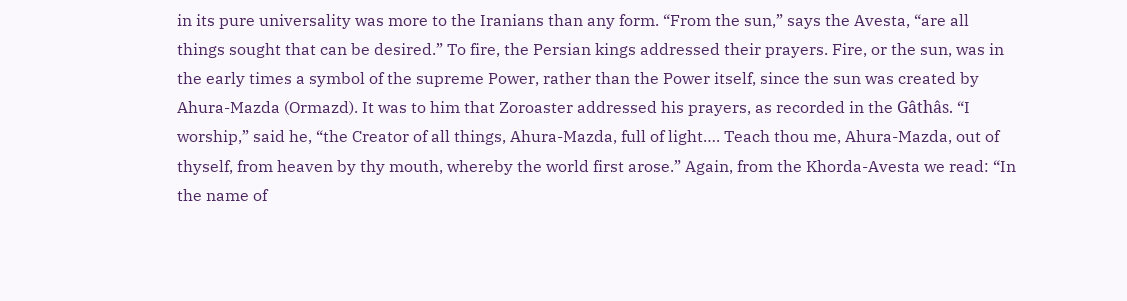in its pure universality was more to the Iranians than any form. “From the sun,” says the Avesta, “are all things sought that can be desired.” To fire, the Persian kings addressed their prayers. Fire, or the sun, was in the early times a symbol of the supreme Power, rather than the Power itself, since the sun was created by Ahura-Mazda (Ormazd). It was to him that Zoroaster addressed his prayers, as recorded in the Gâthâs. “I worship,” said he, “the Creator of all things, Ahura-Mazda, full of light…. Teach thou me, Ahura-Mazda, out of thyself, from heaven by thy mouth, whereby the world first arose.” Again, from the Khorda-Avesta we read: “In the name of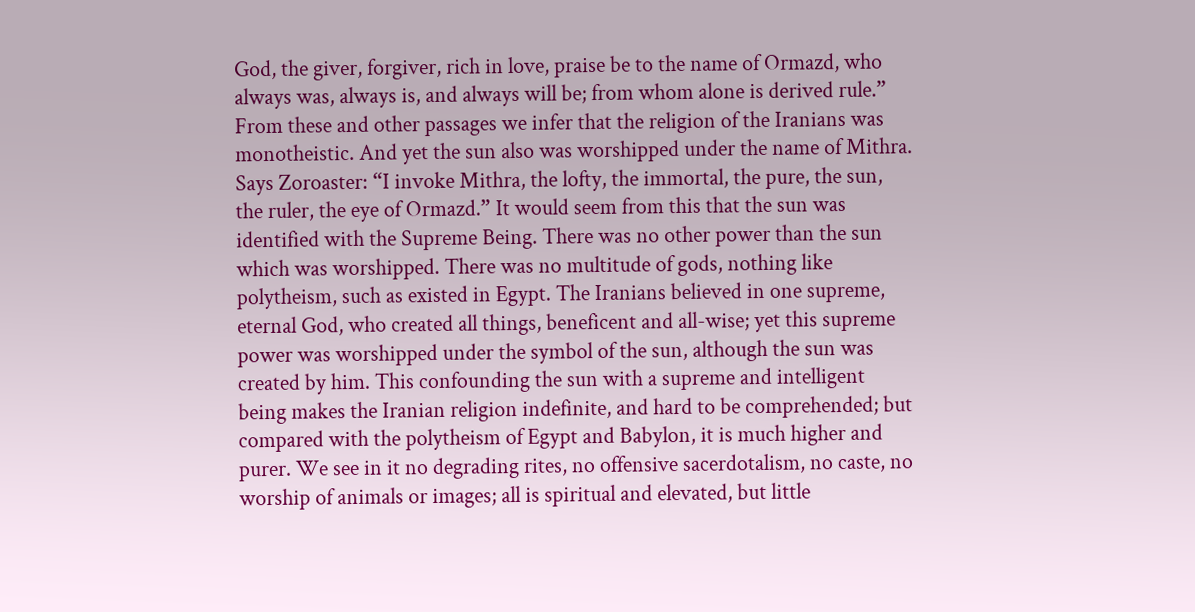God, the giver, forgiver, rich in love, praise be to the name of Ormazd, who always was, always is, and always will be; from whom alone is derived rule.” From these and other passages we infer that the religion of the Iranians was monotheistic. And yet the sun also was worshipped under the name of Mithra. Says Zoroaster: “I invoke Mithra, the lofty, the immortal, the pure, the sun, the ruler, the eye of Ormazd.” It would seem from this that the sun was identified with the Supreme Being. There was no other power than the sun which was worshipped. There was no multitude of gods, nothing like polytheism, such as existed in Egypt. The Iranians believed in one supreme, eternal God, who created all things, beneficent and all-wise; yet this supreme power was worshipped under the symbol of the sun, although the sun was created by him. This confounding the sun with a supreme and intelligent being makes the Iranian religion indefinite, and hard to be comprehended; but compared with the polytheism of Egypt and Babylon, it is much higher and purer. We see in it no degrading rites, no offensive sacerdotalism, no caste, no worship of animals or images; all is spiritual and elevated, but little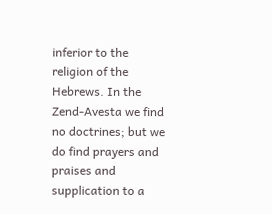inferior to the religion of the Hebrews. In the Zend-Avesta we find no doctrines; but we do find prayers and praises and supplication to a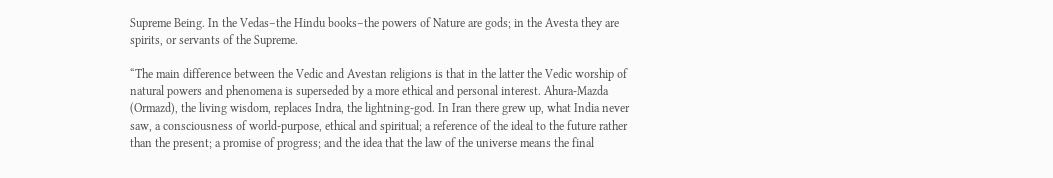Supreme Being. In the Vedas–the Hindu books–the powers of Nature are gods; in the Avesta they are spirits, or servants of the Supreme.

“The main difference between the Vedic and Avestan religions is that in the latter the Vedic worship of natural powers and phenomena is superseded by a more ethical and personal interest. Ahura-Mazda (Ormazd), the living wisdom, replaces Indra, the lightning-god. In Iran there grew up, what India never saw, a consciousness of world-purpose, ethical and spiritual; a reference of the ideal to the future rather than the present; a promise of progress; and the idea that the law of the universe means the final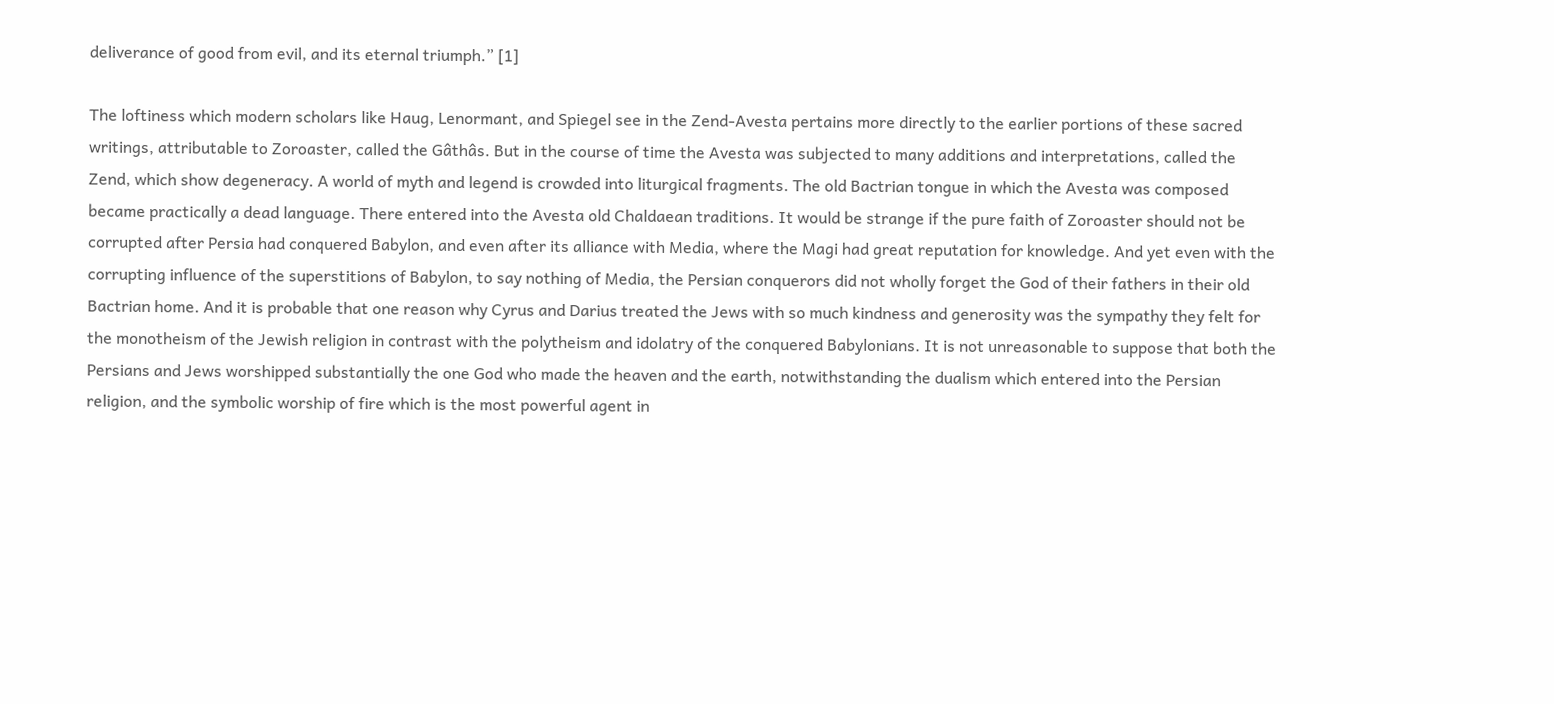deliverance of good from evil, and its eternal triumph.” [1]

The loftiness which modern scholars like Haug, Lenormant, and Spiegel see in the Zend-Avesta pertains more directly to the earlier portions of these sacred writings, attributable to Zoroaster, called the Gâthâs. But in the course of time the Avesta was subjected to many additions and interpretations, called the Zend, which show degeneracy. A world of myth and legend is crowded into liturgical fragments. The old Bactrian tongue in which the Avesta was composed became practically a dead language. There entered into the Avesta old Chaldaean traditions. It would be strange if the pure faith of Zoroaster should not be corrupted after Persia had conquered Babylon, and even after its alliance with Media, where the Magi had great reputation for knowledge. And yet even with the corrupting influence of the superstitions of Babylon, to say nothing of Media, the Persian conquerors did not wholly forget the God of their fathers in their old Bactrian home. And it is probable that one reason why Cyrus and Darius treated the Jews with so much kindness and generosity was the sympathy they felt for the monotheism of the Jewish religion in contrast with the polytheism and idolatry of the conquered Babylonians. It is not unreasonable to suppose that both the Persians and Jews worshipped substantially the one God who made the heaven and the earth, notwithstanding the dualism which entered into the Persian religion, and the symbolic worship of fire which is the most powerful agent in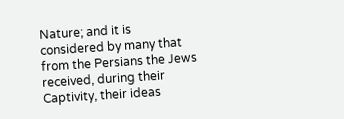Nature; and it is considered by many that from the Persians the Jews received, during their Captivity, their ideas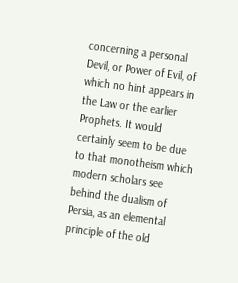concerning a personal Devil, or Power of Evil, of which no hint appears in the Law or the earlier Prophets. It would certainly seem to be due to that monotheism which modern scholars see behind the dualism of Persia, as an elemental principle of the old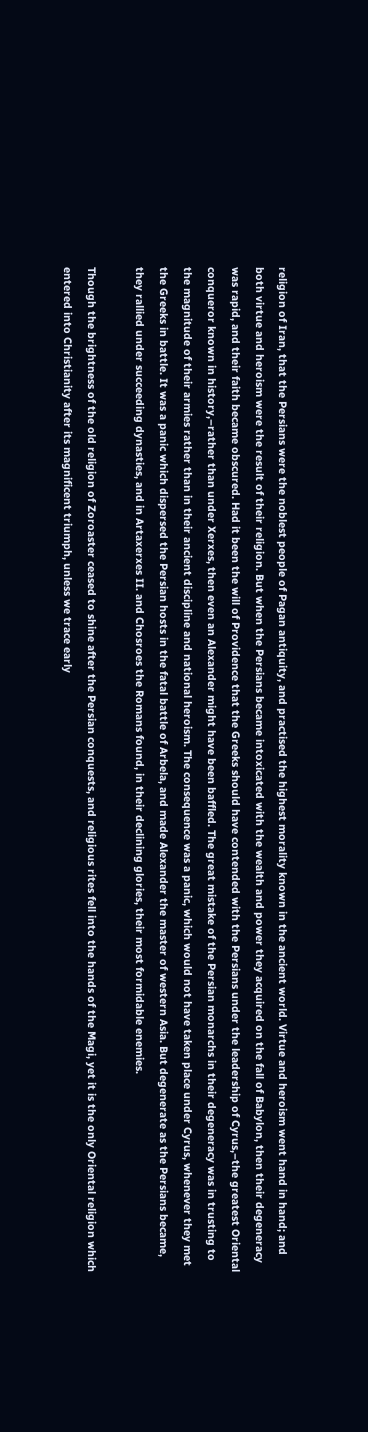religion of Iran, that the Persians were the noblest people of Pagan antiquity, and practised the highest morality known in the ancient world. Virtue and heroism went hand in hand; and both virtue and heroism were the result of their religion. But when the Persians became intoxicated with the wealth and power they acquired on the fall of Babylon, then their degeneracy was rapid, and their faith became obscured. Had it been the will of Providence that the Greeks should have contended with the Persians under the leadership of Cyrus,–the greatest Oriental conqueror known in history,–rather than under Xerxes, then even an Alexander might have been baffled. The great mistake of the Persian monarchs in their degeneracy was in trusting to the magnitude of their armies rather than in their ancient discipline and national heroism. The consequence was a panic, which would not have taken place under Cyrus, whenever they met the Greeks in battle. It was a panic which dispersed the Persian hosts in the fatal battle of Arbela, and made Alexander the master of western Asia. But degenerate as the Persians became, they rallied under succeeding dynasties, and in Artaxerxes II. and Chosroes the Romans found, in their declining glories, their most formidable enemies.

Though the brightness of the old religion of Zoroaster ceased to shine after the Persian conquests, and religious rites fell into the hands of the Magi, yet it is the only Oriental religion which entered into Christianity after its magnificent triumph, unless we trace early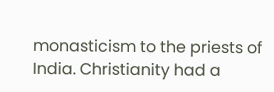monasticism to the priests of India. Christianity had a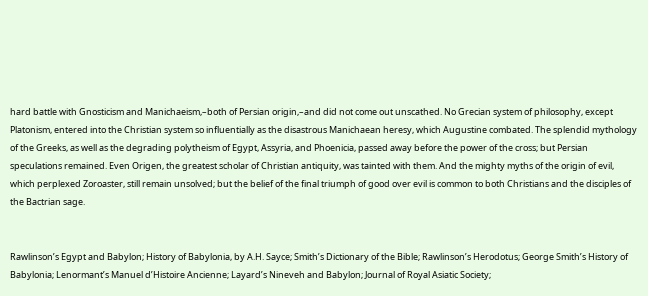hard battle with Gnosticism and Manichaeism,–both of Persian origin,–and did not come out unscathed. No Grecian system of philosophy, except Platonism, entered into the Christian system so influentially as the disastrous Manichaean heresy, which Augustine combated. The splendid mythology of the Greeks, as well as the degrading polytheism of Egypt, Assyria, and Phoenicia, passed away before the power of the cross; but Persian speculations remained. Even Origen, the greatest scholar of Christian antiquity, was tainted with them. And the mighty myths of the origin of evil, which perplexed Zoroaster, still remain unsolved; but the belief of the final triumph of good over evil is common to both Christians and the disciples of the Bactrian sage.


Rawlinson’s Egypt and Babylon; History of Babylonia, by A.H. Sayce; Smith’s Dictionary of the Bible; Rawlinson’s Herodotus; George Smith’s History of Babylonia; Lenormant’s Manuel d’Histoire Ancienne; Layard’s Nineveh and Babylon; Journal of Royal Asiatic Society;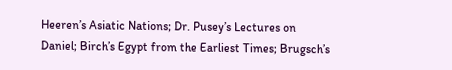Heeren’s Asiatic Nations; Dr. Pusey’s Lectures on Daniel; Birch’s Egypt from the Earliest Times; Brugsch’s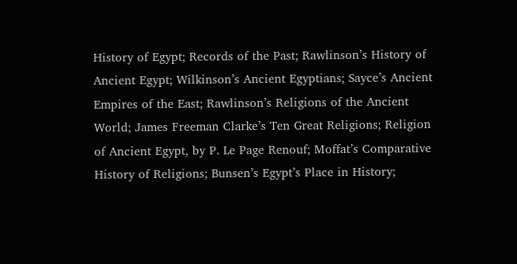History of Egypt; Records of the Past; Rawlinson’s History of Ancient Egypt; Wilkinson’s Ancient Egyptians; Sayce’s Ancient Empires of the East; Rawlinson’s Religions of the Ancient World; James Freeman Clarke’s Ten Great Religions; Religion of Ancient Egypt, by P. Le Page Renouf; Moffat’s Comparative History of Religions; Bunsen’s Egypt’s Place in History;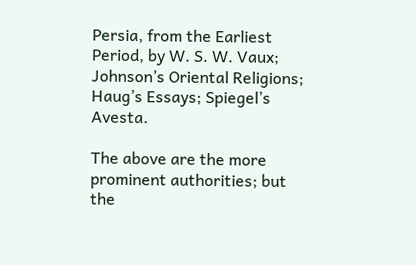Persia, from the Earliest Period, by W. S. W. Vaux; Johnson’s Oriental Religions; Haug’s Essays; Spiegel’s Avesta.

The above are the more prominent authorities; but the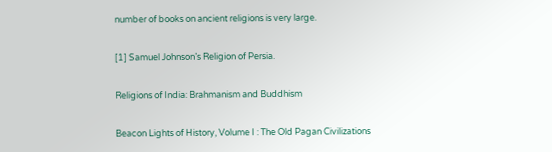number of books on ancient religions is very large.

[1] Samuel Johnson’s Religion of Persia.

Religions of India: Brahmanism and Buddhism

Beacon Lights of History, Volume I : The Old Pagan Civilizations